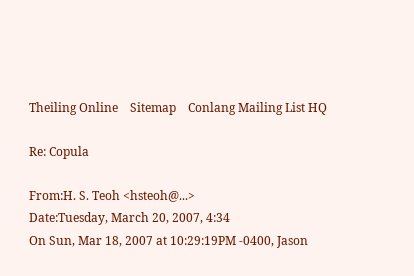Theiling Online    Sitemap    Conlang Mailing List HQ

Re: Copula

From:H. S. Teoh <hsteoh@...>
Date:Tuesday, March 20, 2007, 4:34
On Sun, Mar 18, 2007 at 10:29:19PM -0400, Jason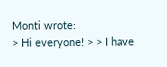Monti wrote:
> Hi everyone! > > I have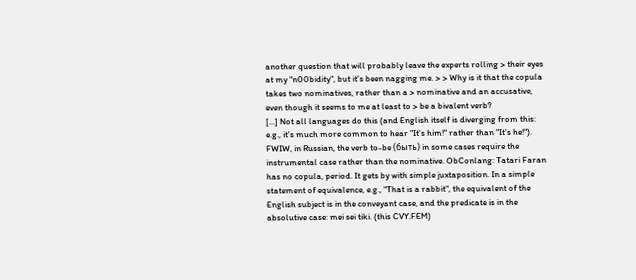another question that will probably leave the experts rolling > their eyes at my "n00bidity", but it's been nagging me. > > Why is it that the copula takes two nominatives, rather than a > nominative and an accusative, even though it seems to me at least to > be a bivalent verb?
[...] Not all languages do this (and English itself is diverging from this: e.g., it's much more common to hear "It's him!" rather than "It's he!"). FWIW, in Russian, the verb to-be (быть) in some cases require the instrumental case rather than the nominative. ObConlang: Tatari Faran has no copula, period. It gets by with simple juxtaposition. In a simple statement of equivalence, e.g., "That is a rabbit", the equivalent of the English subject is in the conveyant case, and the predicate is in the absolutive case: mei sei tiki. (this CVY.FEM)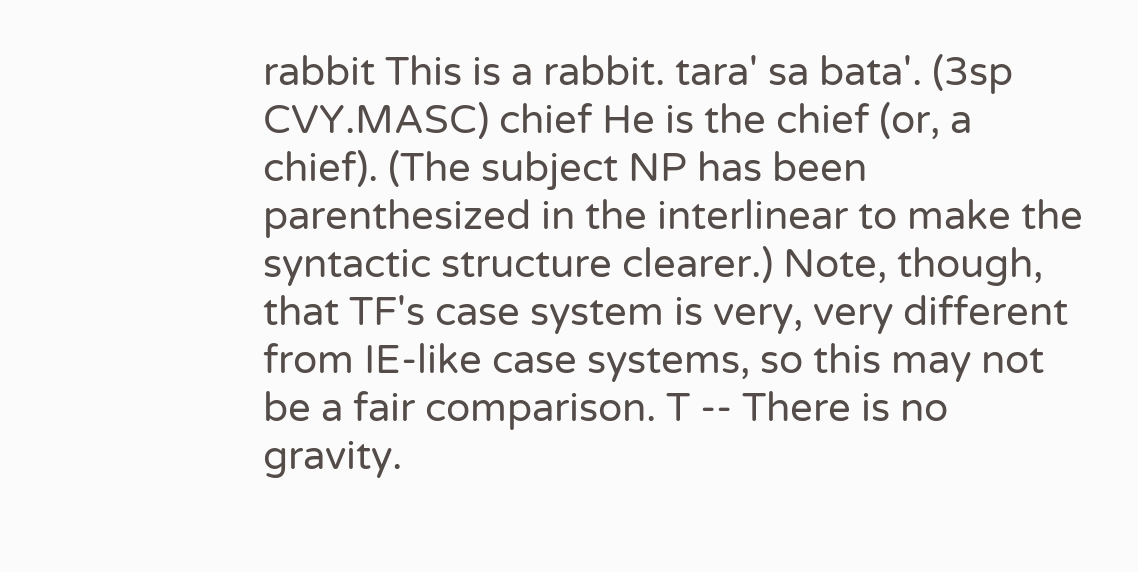rabbit This is a rabbit. tara' sa bata'. (3sp CVY.MASC) chief He is the chief (or, a chief). (The subject NP has been parenthesized in the interlinear to make the syntactic structure clearer.) Note, though, that TF's case system is very, very different from IE-like case systems, so this may not be a fair comparison. T -- There is no gravity.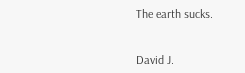The earth sucks.


David J.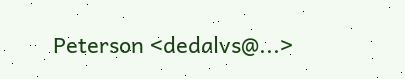Peterson <dedalvs@...>